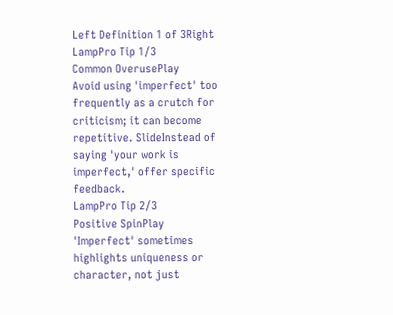Left Definition 1 of 3Right
LampPro Tip 1/3
Common OverusePlay
Avoid using 'imperfect' too frequently as a crutch for criticism; it can become repetitive. SlideInstead of saying 'your work is imperfect,' offer specific feedback.
LampPro Tip 2/3
Positive SpinPlay
'Imperfect' sometimes highlights uniqueness or character, not just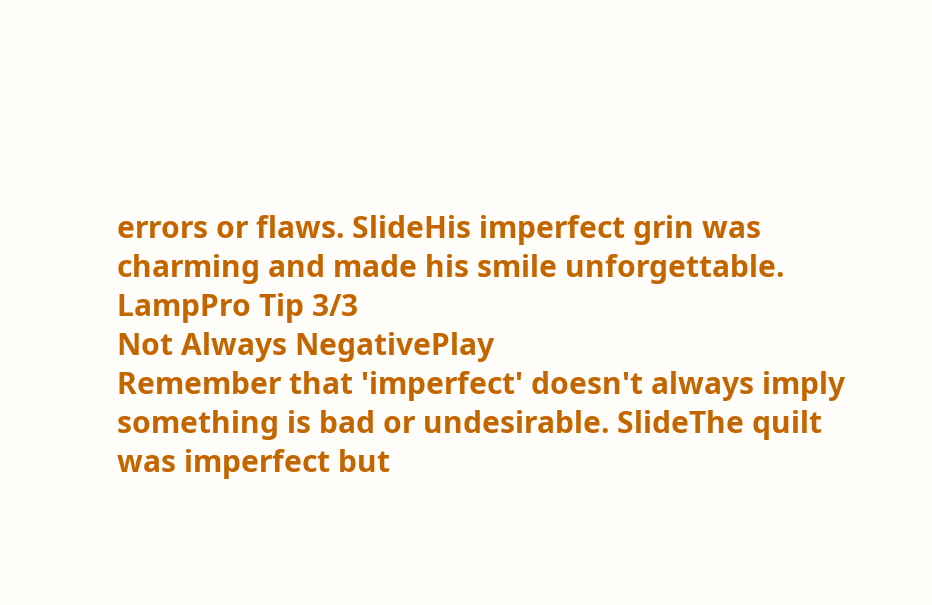errors or flaws. SlideHis imperfect grin was charming and made his smile unforgettable.
LampPro Tip 3/3
Not Always NegativePlay
Remember that 'imperfect' doesn't always imply something is bad or undesirable. SlideThe quilt was imperfect but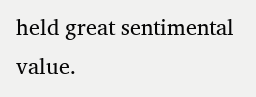held great sentimental value.